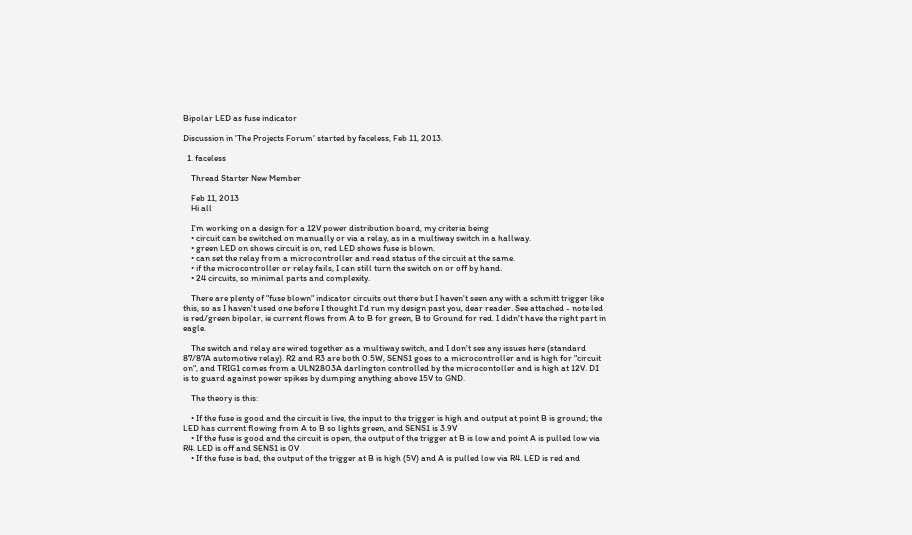Bipolar LED as fuse indicator

Discussion in 'The Projects Forum' started by faceless, Feb 11, 2013.

  1. faceless

    Thread Starter New Member

    Feb 11, 2013
    Hi all

    I'm working on a design for a 12V power distribution board, my criteria being
    • circuit can be switched on manually or via a relay, as in a multiway switch in a hallway.
    • green LED on shows circuit is on, red LED shows fuse is blown.
    • can set the relay from a microcontroller and read status of the circuit at the same.
    • if the microcontroller or relay fails, I can still turn the switch on or off by hand.
    • 24 circuits, so minimal parts and complexity.

    There are plenty of "fuse blown" indicator circuits out there but I haven't seen any with a schmitt trigger like this, so as I haven't used one before I thought I'd run my design past you, dear reader. See attached - note led is red/green bipolar, ie current flows from A to B for green, B to Ground for red. I didn't have the right part in eagle.

    The switch and relay are wired together as a multiway switch, and I don't see any issues here (standard 87/87A automotive relay). R2 and R3 are both 0.5W, SENS1 goes to a microcontroller and is high for "circuit on", and TRIG1 comes from a ULN2803A darlington controlled by the microcontoller and is high at 12V. D1 is to guard against power spikes by dumping anything above 15V to GND.

    The theory is this:

    • If the fuse is good and the circuit is live, the input to the trigger is high and output at point B is ground; the LED has current flowing from A to B so lights green, and SENS1 is 3.9V
    • If the fuse is good and the circuit is open, the output of the trigger at B is low and point A is pulled low via R4. LED is off and SENS1 is 0V
    • If the fuse is bad, the output of the trigger at B is high (5V) and A is pulled low via R4. LED is red and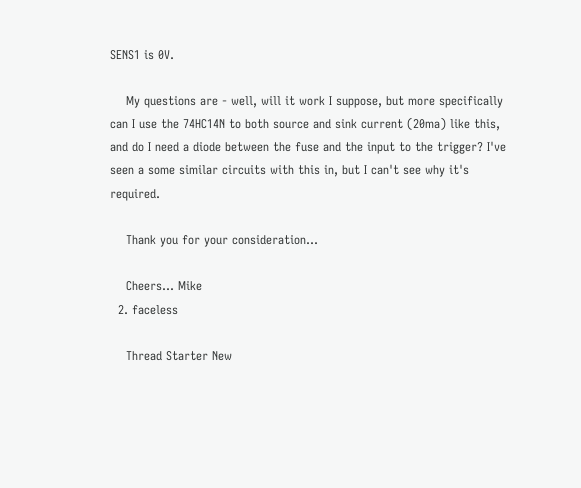SENS1 is 0V.

    My questions are - well, will it work I suppose, but more specifically can I use the 74HC14N to both source and sink current (20ma) like this, and do I need a diode between the fuse and the input to the trigger? I've seen a some similar circuits with this in, but I can't see why it's required.

    Thank you for your consideration...

    Cheers... Mike
  2. faceless

    Thread Starter New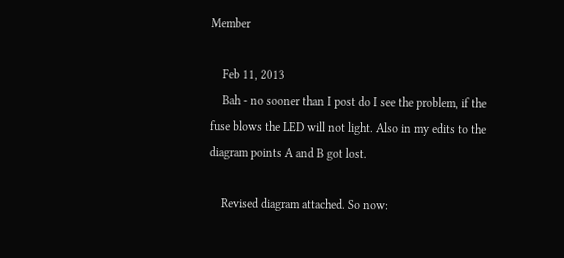Member

    Feb 11, 2013
    Bah - no sooner than I post do I see the problem, if the fuse blows the LED will not light. Also in my edits to the diagram points A and B got lost.

    Revised diagram attached. So now: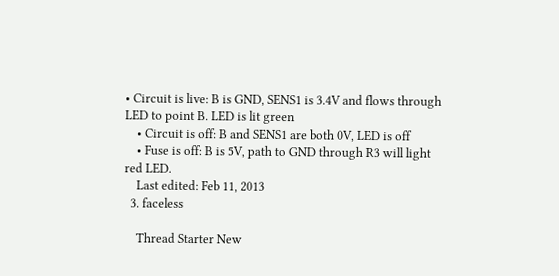• Circuit is live: B is GND, SENS1 is 3.4V and flows through LED to point B. LED is lit green
    • Circuit is off: B and SENS1 are both 0V, LED is off
    • Fuse is off: B is 5V, path to GND through R3 will light red LED.
    Last edited: Feb 11, 2013
  3. faceless

    Thread Starter New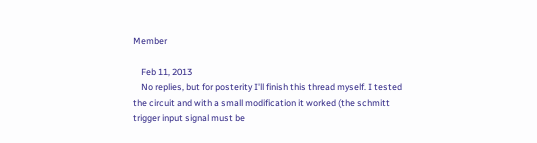Member

    Feb 11, 2013
    No replies, but for posterity I'll finish this thread myself. I tested the circuit and with a small modification it worked (the schmitt trigger input signal must be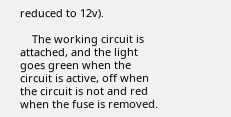reduced to 12v).

    The working circuit is attached, and the light goes green when the circuit is active, off when the circuit is not and red when the fuse is removed.